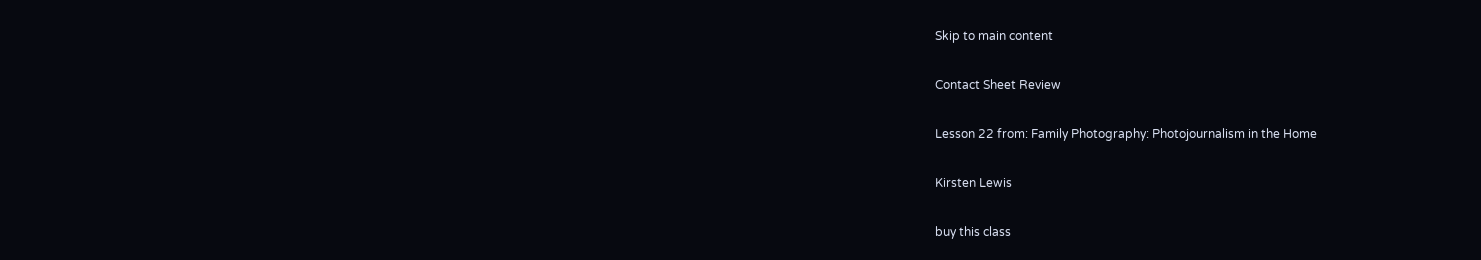Skip to main content

Contact Sheet Review

Lesson 22 from: Family Photography: Photojournalism in the Home

Kirsten Lewis

buy this class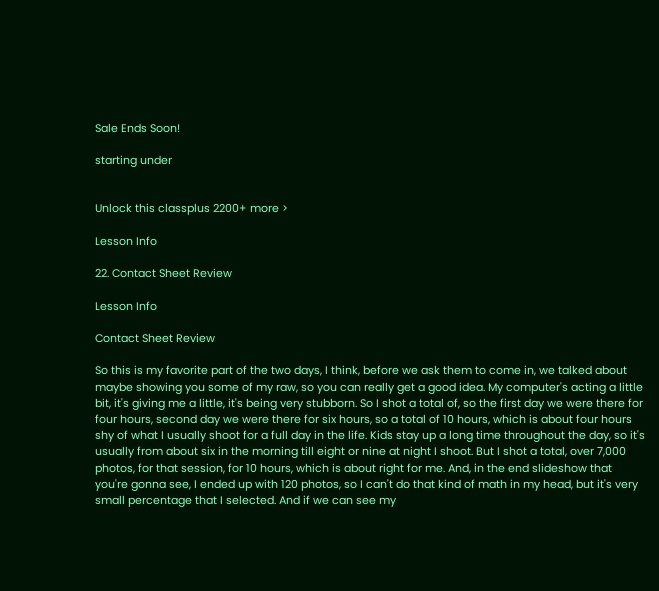Sale Ends Soon!

starting under


Unlock this classplus 2200+ more >

Lesson Info

22. Contact Sheet Review

Lesson Info

Contact Sheet Review

So this is my favorite part of the two days, I think, before we ask them to come in, we talked about maybe showing you some of my raw, so you can really get a good idea. My computer's acting a little bit, it's giving me a little, it's being very stubborn. So I shot a total of, so the first day we were there for four hours, second day we were there for six hours, so a total of 10 hours, which is about four hours shy of what I usually shoot for a full day in the life. Kids stay up a long time throughout the day, so it's usually from about six in the morning till eight or nine at night I shoot. But I shot a total, over 7,000 photos, for that session, for 10 hours, which is about right for me. And, in the end slideshow that you're gonna see, I ended up with 120 photos, so I can't do that kind of math in my head, but it's very small percentage that I selected. And if we can see my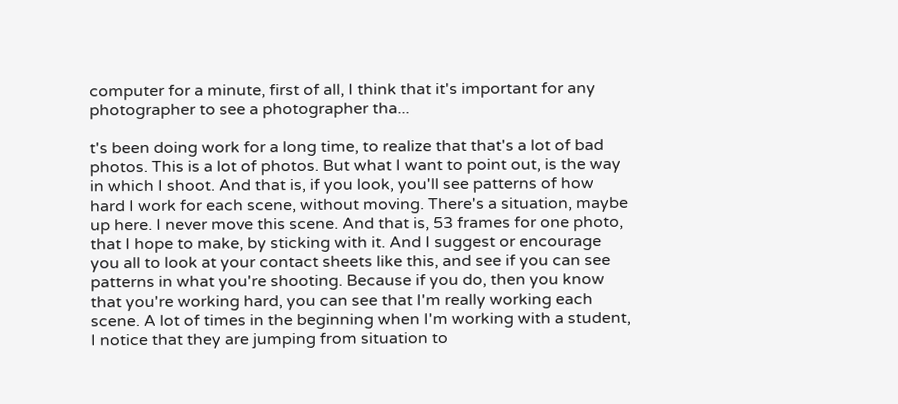computer for a minute, first of all, I think that it's important for any photographer to see a photographer tha...

t's been doing work for a long time, to realize that that's a lot of bad photos. This is a lot of photos. But what I want to point out, is the way in which I shoot. And that is, if you look, you'll see patterns of how hard I work for each scene, without moving. There's a situation, maybe up here. I never move this scene. And that is, 53 frames for one photo, that I hope to make, by sticking with it. And I suggest or encourage you all to look at your contact sheets like this, and see if you can see patterns in what you're shooting. Because if you do, then you know that you're working hard, you can see that I'm really working each scene. A lot of times in the beginning when I'm working with a student, I notice that they are jumping from situation to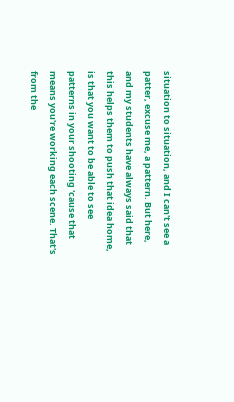situation to situation, and I can't see a patter, excuse me, a pattern. But here, and my students have always said that this helps them to push that idea home, is that you want to be able to see patterns in your shooting 'cause that means you're working each scene. That's from the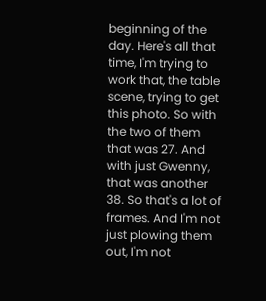beginning of the day. Here's all that time, I'm trying to work that, the table scene, trying to get this photo. So with the two of them that was 27. And with just Gwenny, that was another 38. So that's a lot of frames. And I'm not just plowing them out, I'm not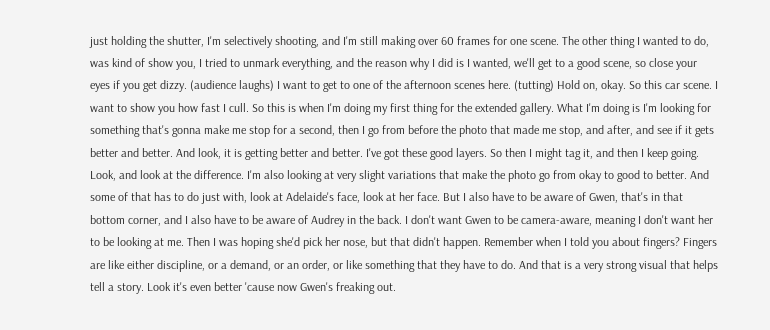just holding the shutter, I'm selectively shooting, and I'm still making over 60 frames for one scene. The other thing I wanted to do, was kind of show you, I tried to unmark everything, and the reason why I did is I wanted, we'll get to a good scene, so close your eyes if you get dizzy. (audience laughs) I want to get to one of the afternoon scenes here. (tutting) Hold on, okay. So this car scene. I want to show you how fast I cull. So this is when I'm doing my first thing for the extended gallery. What I'm doing is I'm looking for something that's gonna make me stop for a second, then I go from before the photo that made me stop, and after, and see if it gets better and better. And look, it is getting better and better. I've got these good layers. So then I might tag it, and then I keep going. Look, and look at the difference. I'm also looking at very slight variations that make the photo go from okay to good to better. And some of that has to do just with, look at Adelaide's face, look at her face. But I also have to be aware of Gwen, that's in that bottom corner, and I also have to be aware of Audrey in the back. I don't want Gwen to be camera-aware, meaning I don't want her to be looking at me. Then I was hoping she'd pick her nose, but that didn't happen. Remember when I told you about fingers? Fingers are like either discipline, or a demand, or an order, or like something that they have to do. And that is a very strong visual that helps tell a story. Look it's even better 'cause now Gwen's freaking out.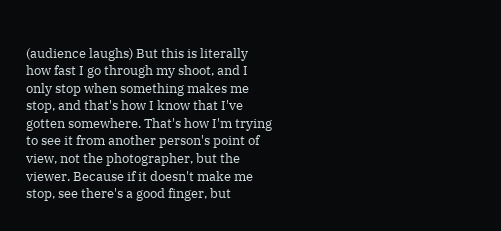(audience laughs) But this is literally how fast I go through my shoot, and I only stop when something makes me stop, and that's how I know that I've gotten somewhere. That's how I'm trying to see it from another person's point of view, not the photographer, but the viewer. Because if it doesn't make me stop, see there's a good finger, but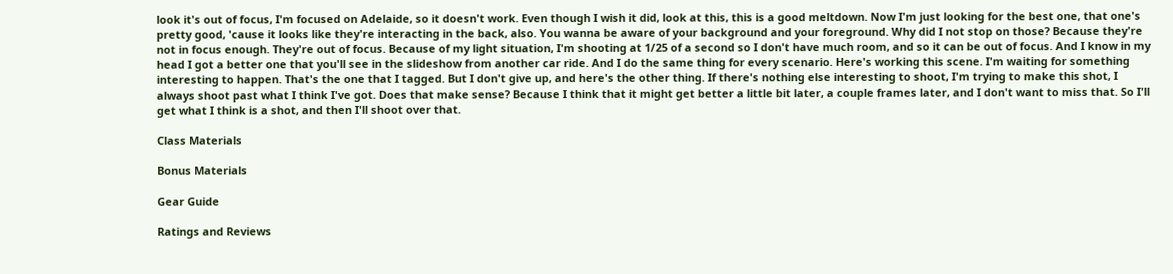look it's out of focus, I'm focused on Adelaide, so it doesn't work. Even though I wish it did, look at this, this is a good meltdown. Now I'm just looking for the best one, that one's pretty good, 'cause it looks like they're interacting in the back, also. You wanna be aware of your background and your foreground. Why did I not stop on those? Because they're not in focus enough. They're out of focus. Because of my light situation, I'm shooting at 1/25 of a second so I don't have much room, and so it can be out of focus. And I know in my head I got a better one that you'll see in the slideshow from another car ride. And I do the same thing for every scenario. Here's working this scene. I'm waiting for something interesting to happen. That's the one that I tagged. But I don't give up, and here's the other thing. If there's nothing else interesting to shoot, I'm trying to make this shot, I always shoot past what I think I've got. Does that make sense? Because I think that it might get better a little bit later, a couple frames later, and I don't want to miss that. So I'll get what I think is a shot, and then I'll shoot over that.

Class Materials

Bonus Materials

Gear Guide

Ratings and Reviews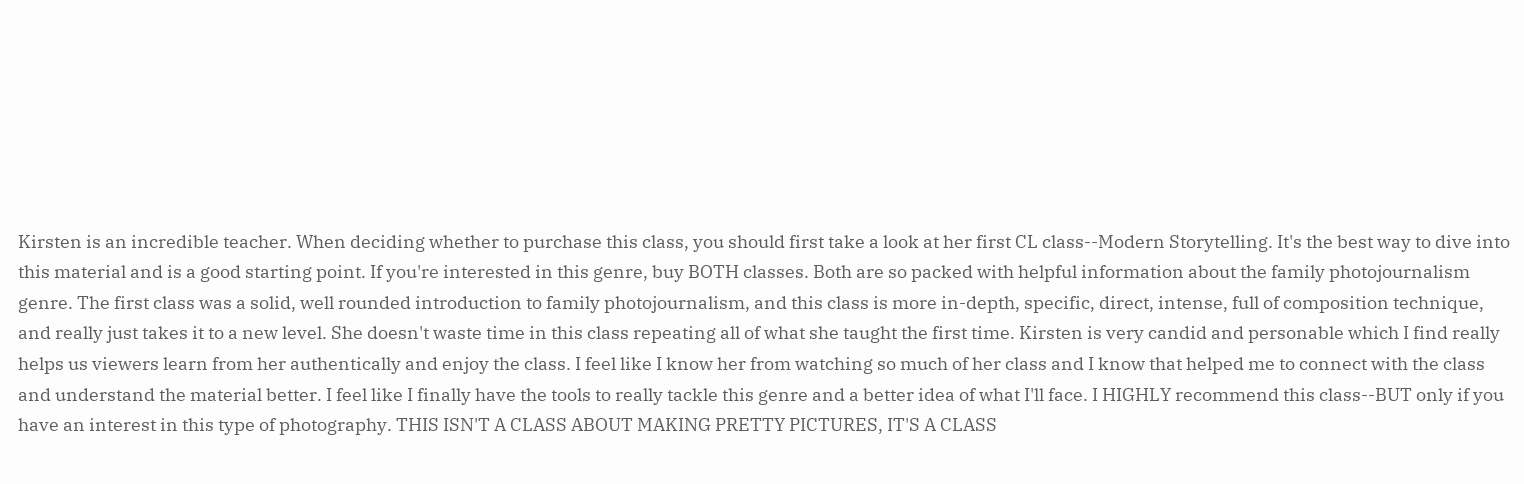Kirsten is an incredible teacher. When deciding whether to purchase this class, you should first take a look at her first CL class--Modern Storytelling. It's the best way to dive into this material and is a good starting point. If you're interested in this genre, buy BOTH classes. Both are so packed with helpful information about the family photojournalism genre. The first class was a solid, well rounded introduction to family photojournalism, and this class is more in-depth, specific, direct, intense, full of composition technique, and really just takes it to a new level. She doesn't waste time in this class repeating all of what she taught the first time. Kirsten is very candid and personable which I find really helps us viewers learn from her authentically and enjoy the class. I feel like I know her from watching so much of her class and I know that helped me to connect with the class and understand the material better. I feel like I finally have the tools to really tackle this genre and a better idea of what I'll face. I HIGHLY recommend this class--BUT only if you have an interest in this type of photography. THIS ISN'T A CLASS ABOUT MAKING PRETTY PICTURES, IT'S A CLASS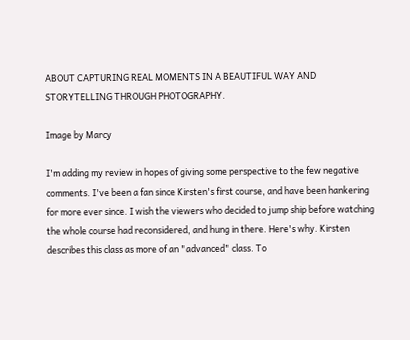ABOUT CAPTURING REAL MOMENTS IN A BEAUTIFUL WAY AND STORYTELLING THROUGH PHOTOGRAPHY.

Image by Marcy

I'm adding my review in hopes of giving some perspective to the few negative comments. I've been a fan since Kirsten's first course, and have been hankering for more ever since. I wish the viewers who decided to jump ship before watching the whole course had reconsidered, and hung in there. Here's why. Kirsten describes this class as more of an "advanced" class. To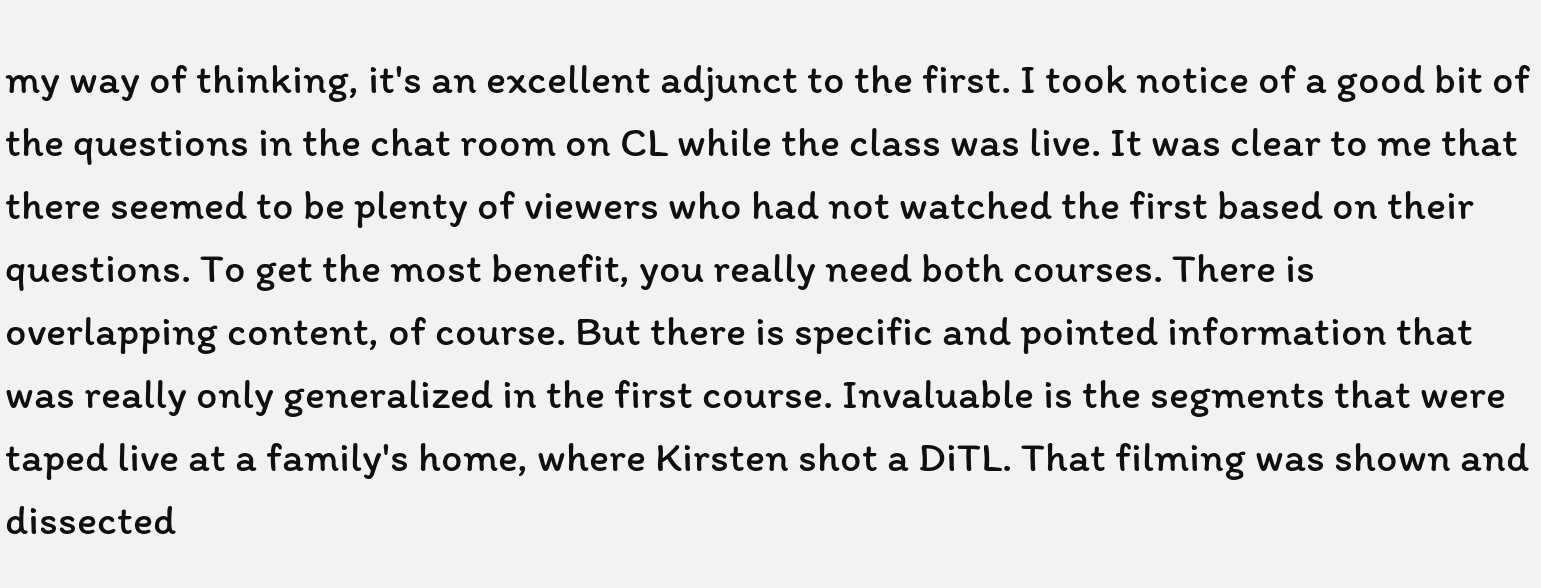my way of thinking, it's an excellent adjunct to the first. I took notice of a good bit of the questions in the chat room on CL while the class was live. It was clear to me that there seemed to be plenty of viewers who had not watched the first based on their questions. To get the most benefit, you really need both courses. There is overlapping content, of course. But there is specific and pointed information that was really only generalized in the first course. Invaluable is the segments that were taped live at a family's home, where Kirsten shot a DiTL. That filming was shown and dissected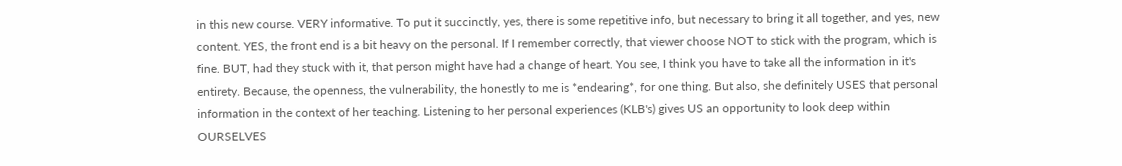in this new course. VERY informative. To put it succinctly, yes, there is some repetitive info, but necessary to bring it all together, and yes, new content. YES, the front end is a bit heavy on the personal. If I remember correctly, that viewer choose NOT to stick with the program, which is fine. BUT, had they stuck with it, that person might have had a change of heart. You see, I think you have to take all the information in it's entirety. Because, the openness, the vulnerability, the honestly to me is *endearing*, for one thing. But also, she definitely USES that personal information in the context of her teaching. Listening to her personal experiences (KLB's) gives US an opportunity to look deep within OURSELVES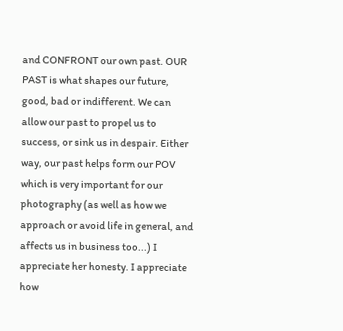and CONFRONT our own past. OUR PAST is what shapes our future, good, bad or indifferent. We can allow our past to propel us to success, or sink us in despair. Either way, our past helps form our POV which is very important for our photography (as well as how we approach or avoid life in general, and affects us in business too...) I appreciate her honesty. I appreciate how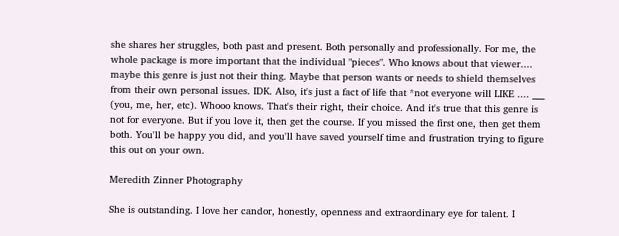she shares her struggles, both past and present. Both personally and professionally. For me, the whole package is more important that the individual "pieces". Who knows about that viewer.... maybe this genre is just not their thing. Maybe that person wants or needs to shield themselves from their own personal issues. IDK. Also, it's just a fact of life that *not everyone will LIKE .... ___ (you, me, her, etc). Whooo knows. That's their right, their choice. And it's true that this genre is not for everyone. But if you love it, then get the course. If you missed the first one, then get them both. You'll be happy you did, and you'll have saved yourself time and frustration trying to figure this out on your own.

Meredith Zinner Photography

She is outstanding. I love her candor, honestly, openness and extraordinary eye for talent. I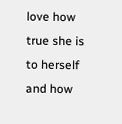love how true she is to herself and how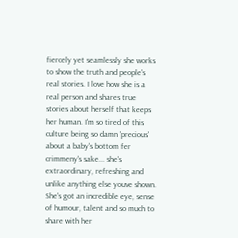fiercely yet seamlessly she works to show the truth and people's real stories. I love how she is a real person and shares true stories about herself that keeps her human. I'm so tired of this culture being so damn 'precious' about a baby's bottom fer crimmeny's sake... she's extraordinary, refreshing and unlike anything else youve shown. She's got an incredible eye, sense of humour, talent and so much to share with her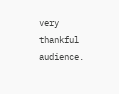very thankful audience.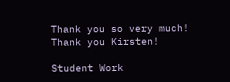Thank you so very much! Thank you Kirsten!

Student Work